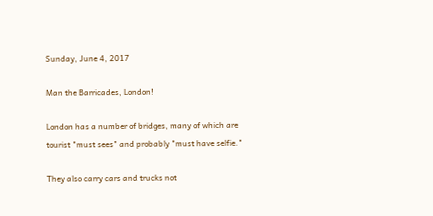Sunday, June 4, 2017

Man the Barricades, London!

London has a number of bridges, many of which are tourist "must sees" and probably "must have selfie."

They also carry cars and trucks not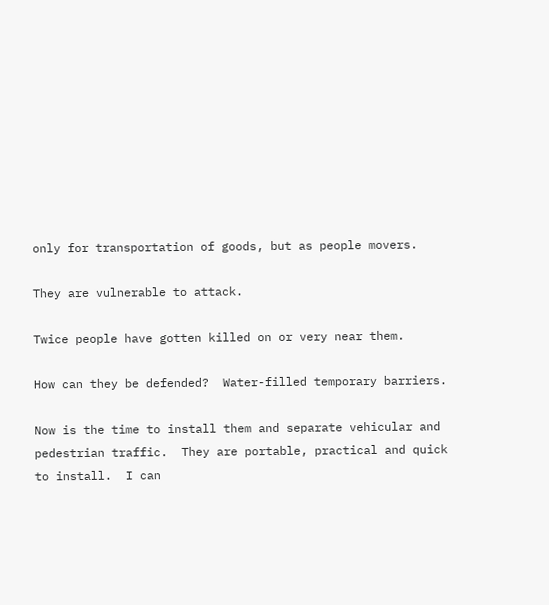only for transportation of goods, but as people movers.

They are vulnerable to attack.

Twice people have gotten killed on or very near them.

How can they be defended?  Water-filled temporary barriers.

Now is the time to install them and separate vehicular and pedestrian traffic.  They are portable, practical and quick to install.  I can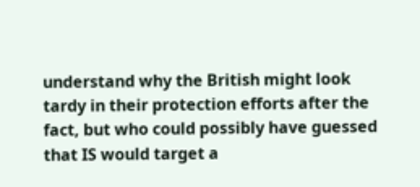understand why the British might look tardy in their protection efforts after the fact, but who could possibly have guessed that IS would target a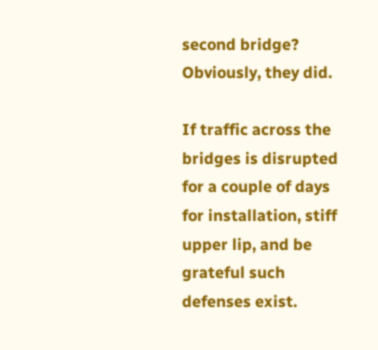second bridge?  Obviously, they did.

If traffic across the bridges is disrupted for a couple of days for installation, stiff upper lip, and be grateful such defenses exist.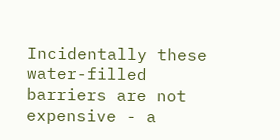Incidentally these water-filled barriers are not expensive - a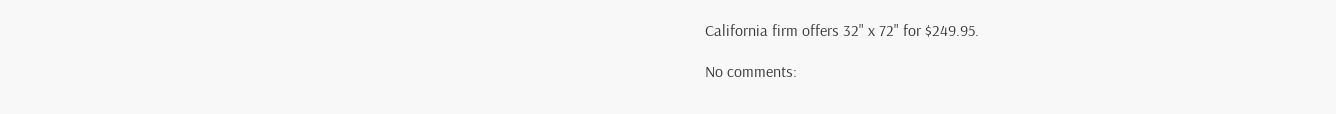California firm offers 32" x 72" for $249.95.

No comments: